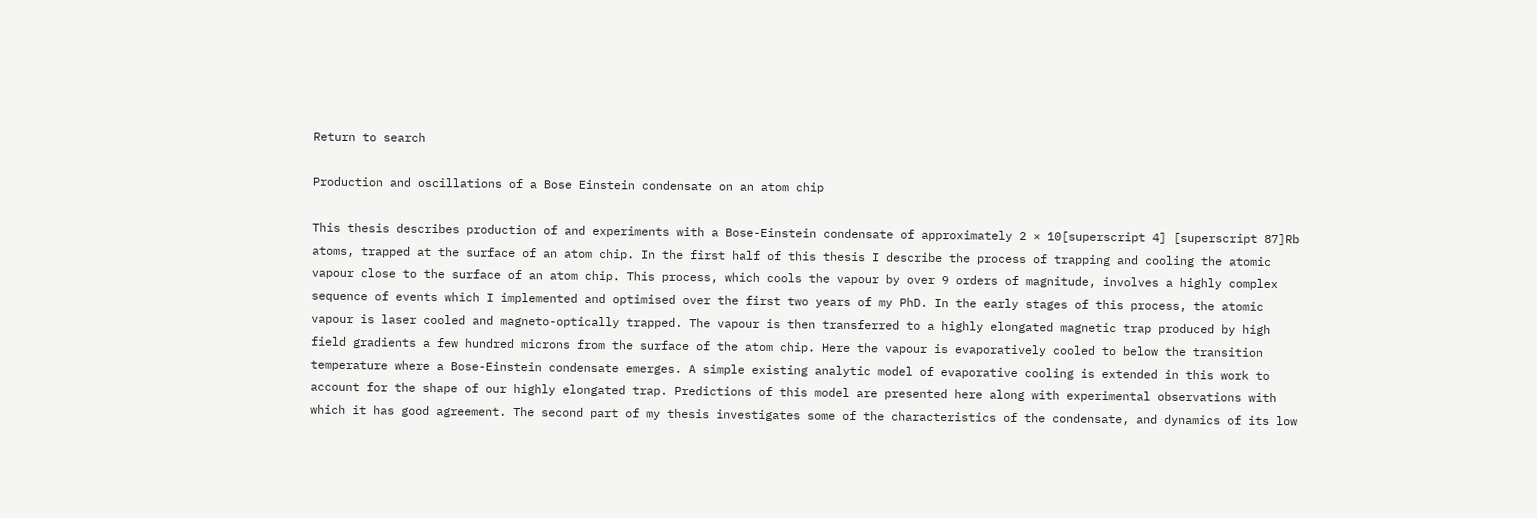Return to search

Production and oscillations of a Bose Einstein condensate on an atom chip

This thesis describes production of and experiments with a Bose-Einstein condensate of approximately 2 × 10[superscript 4] [superscript 87]Rb atoms, trapped at the surface of an atom chip. In the first half of this thesis I describe the process of trapping and cooling the atomic vapour close to the surface of an atom chip. This process, which cools the vapour by over 9 orders of magnitude, involves a highly complex sequence of events which I implemented and optimised over the first two years of my PhD. In the early stages of this process, the atomic vapour is laser cooled and magneto-optically trapped. The vapour is then transferred to a highly elongated magnetic trap produced by high field gradients a few hundred microns from the surface of the atom chip. Here the vapour is evaporatively cooled to below the transition temperature where a Bose-Einstein condensate emerges. A simple existing analytic model of evaporative cooling is extended in this work to account for the shape of our highly elongated trap. Predictions of this model are presented here along with experimental observations with which it has good agreement. The second part of my thesis investigates some of the characteristics of the condensate, and dynamics of its low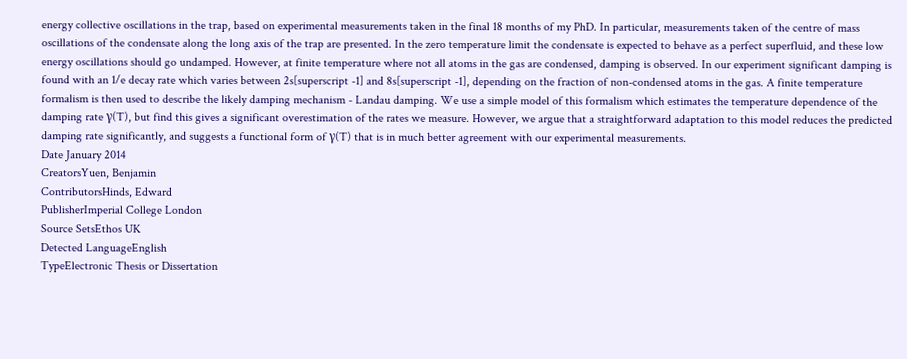energy collective oscillations in the trap, based on experimental measurements taken in the final 18 months of my PhD. In particular, measurements taken of the centre of mass oscillations of the condensate along the long axis of the trap are presented. In the zero temperature limit the condensate is expected to behave as a perfect superfluid, and these low energy oscillations should go undamped. However, at finite temperature where not all atoms in the gas are condensed, damping is observed. In our experiment significant damping is found with an 1/e decay rate which varies between 2s[superscript -1] and 8s[superscript -1], depending on the fraction of non-condensed atoms in the gas. A finite temperature formalism is then used to describe the likely damping mechanism - Landau damping. We use a simple model of this formalism which estimates the temperature dependence of the damping rate γ(T), but find this gives a significant overestimation of the rates we measure. However, we argue that a straightforward adaptation to this model reduces the predicted damping rate significantly, and suggests a functional form of γ(T) that is in much better agreement with our experimental measurements.
Date January 2014
CreatorsYuen, Benjamin
ContributorsHinds, Edward
PublisherImperial College London
Source SetsEthos UK
Detected LanguageEnglish
TypeElectronic Thesis or Dissertation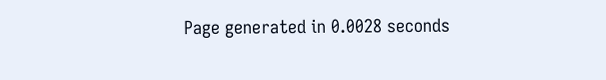Page generated in 0.0028 seconds